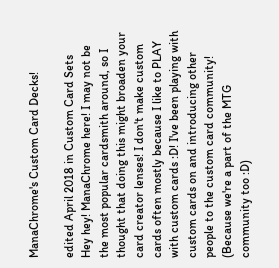ManaChrome's Custom Card Decks!

edited April 2018 in Custom Card Sets
Hey hey! ManaChrome here! I may not be the most popular cardsmith around, so I thought that doing this might broaden your card creator lenses! I don't make custom cards often mostly because I like to PLAY with custom cards :D! I've been playing with custom cards on and introducing other people to the custom card community! (Because we're a part of the MTG community too :D)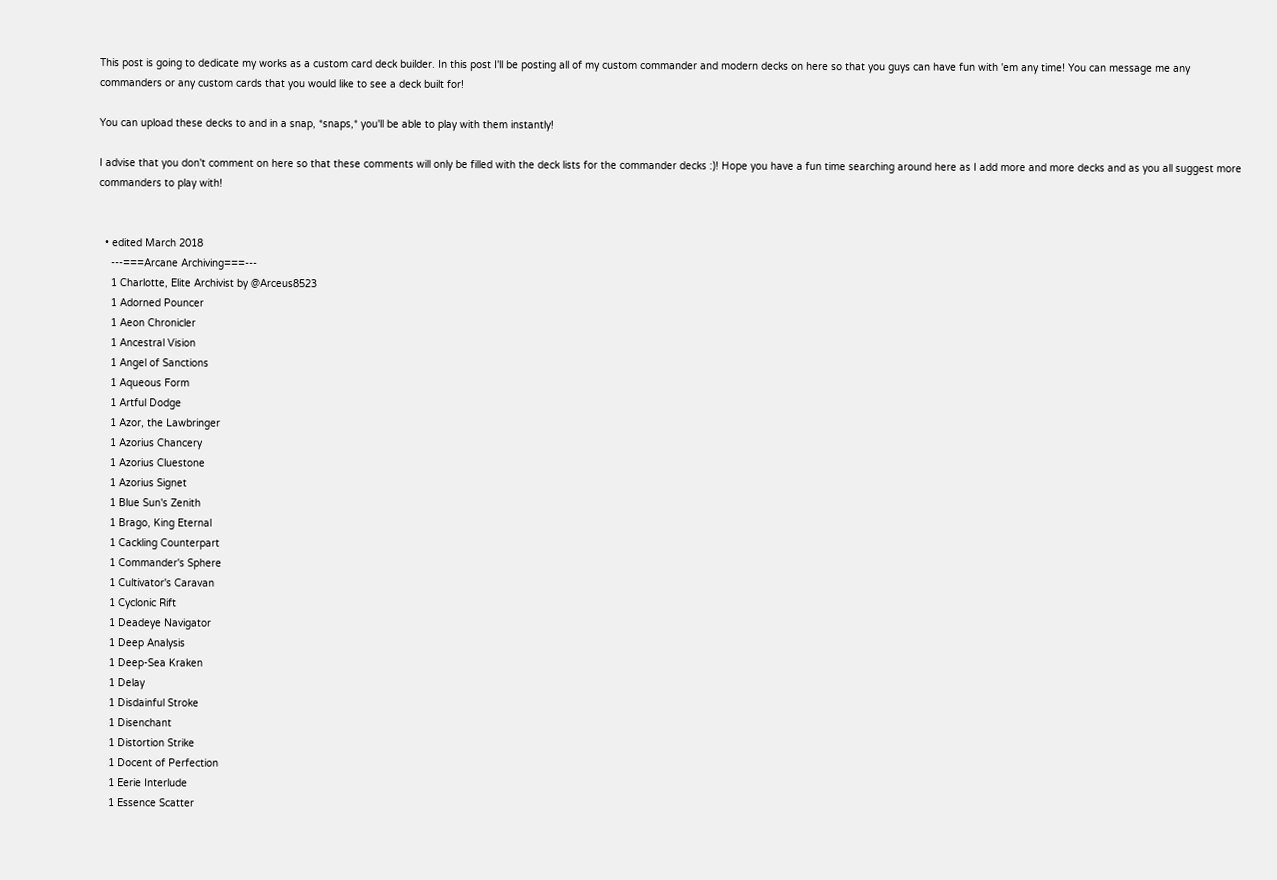This post is going to dedicate my works as a custom card deck builder. In this post I'll be posting all of my custom commander and modern decks on here so that you guys can have fun with 'em any time! You can message me any commanders or any custom cards that you would like to see a deck built for!

You can upload these decks to and in a snap, *snaps,* you'll be able to play with them instantly!

I advise that you don't comment on here so that these comments will only be filled with the deck lists for the commander decks :)! Hope you have a fun time searching around here as I add more and more decks and as you all suggest more commanders to play with!


  • edited March 2018
    ---===Arcane Archiving===---
    1 Charlotte, Elite Archivist by @Arceus8523
    1 Adorned Pouncer
    1 Aeon Chronicler
    1 Ancestral Vision
    1 Angel of Sanctions
    1 Aqueous Form
    1 Artful Dodge
    1 Azor, the Lawbringer
    1 Azorius Chancery
    1 Azorius Cluestone
    1 Azorius Signet
    1 Blue Sun's Zenith
    1 Brago, King Eternal
    1 Cackling Counterpart
    1 Commander's Sphere
    1 Cultivator's Caravan
    1 Cyclonic Rift
    1 Deadeye Navigator
    1 Deep Analysis
    1 Deep-Sea Kraken
    1 Delay
    1 Disdainful Stroke
    1 Disenchant
    1 Distortion Strike
    1 Docent of Perfection
    1 Eerie Interlude
    1 Essence Scatter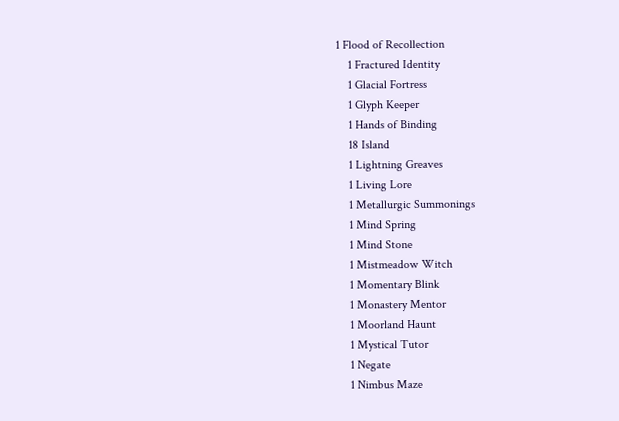1 Flood of Recollection
    1 Fractured Identity
    1 Glacial Fortress
    1 Glyph Keeper
    1 Hands of Binding
    18 Island
    1 Lightning Greaves
    1 Living Lore
    1 Metallurgic Summonings
    1 Mind Spring
    1 Mind Stone
    1 Mistmeadow Witch
    1 Momentary Blink
    1 Monastery Mentor
    1 Moorland Haunt
    1 Mystical Tutor
    1 Negate
    1 Nimbus Maze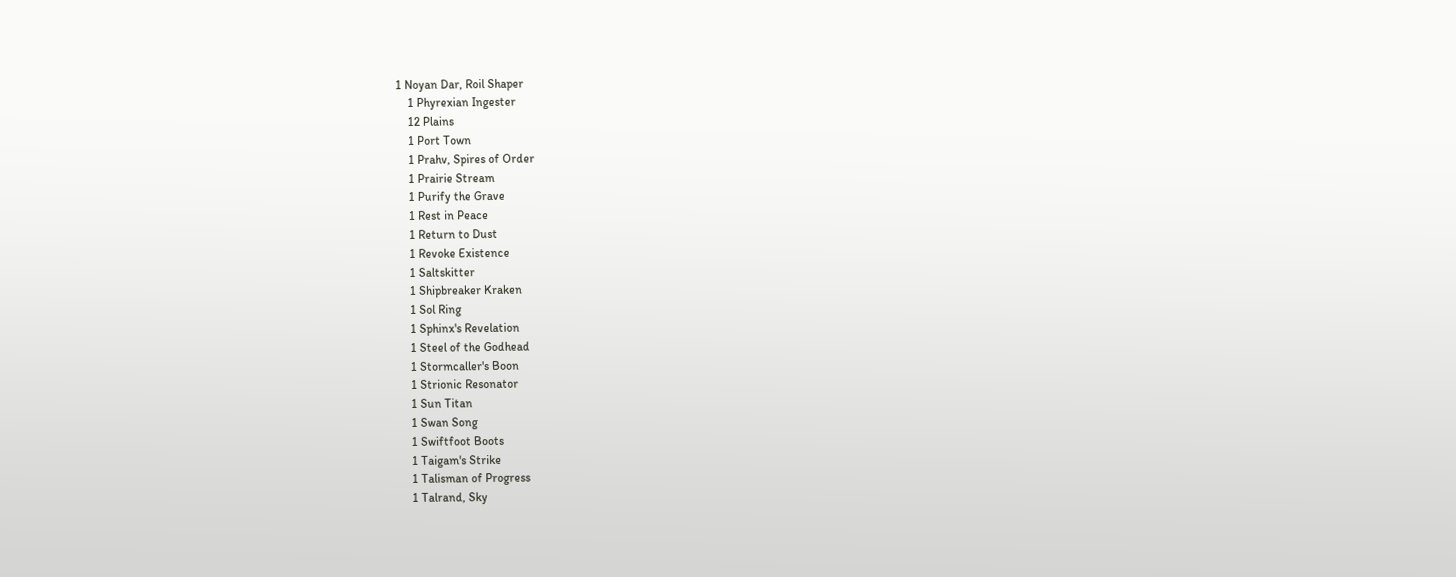1 Noyan Dar, Roil Shaper
    1 Phyrexian Ingester
    12 Plains
    1 Port Town
    1 Prahv, Spires of Order
    1 Prairie Stream
    1 Purify the Grave
    1 Rest in Peace
    1 Return to Dust
    1 Revoke Existence
    1 Saltskitter
    1 Shipbreaker Kraken
    1 Sol Ring
    1 Sphinx's Revelation
    1 Steel of the Godhead
    1 Stormcaller's Boon
    1 Strionic Resonator
    1 Sun Titan
    1 Swan Song
    1 Swiftfoot Boots
    1 Taigam's Strike
    1 Talisman of Progress
    1 Talrand, Sky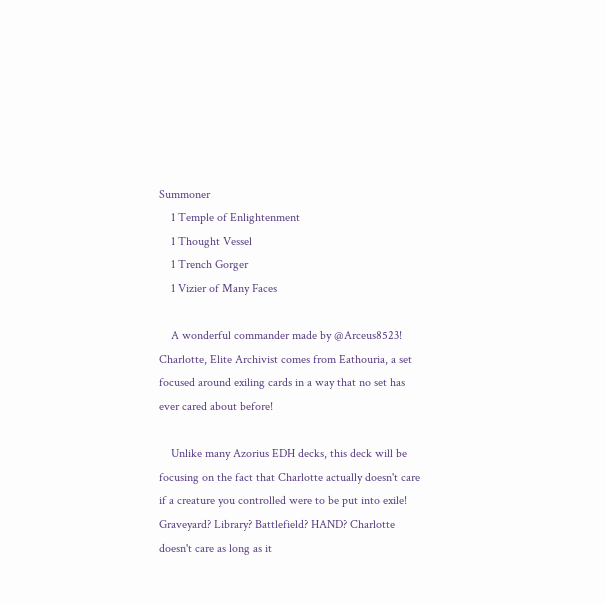Summoner
    1 Temple of Enlightenment
    1 Thought Vessel
    1 Trench Gorger
    1 Vizier of Many Faces

    A wonderful commander made by @Arceus8523! Charlotte, Elite Archivist comes from Eathouria, a set focused around exiling cards in a way that no set has ever cared about before!

    Unlike many Azorius EDH decks, this deck will be focusing on the fact that Charlotte actually doesn't care if a creature you controlled were to be put into exile! Graveyard? Library? Battlefield? HAND? Charlotte doesn't care as long as it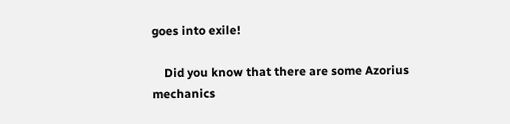goes into exile!

    Did you know that there are some Azorius mechanics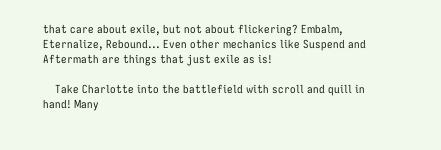that care about exile, but not about flickering? Embalm, Eternalize, Rebound... Even other mechanics like Suspend and Aftermath are things that just exile as is!

    Take Charlotte into the battlefield with scroll and quill in hand! Many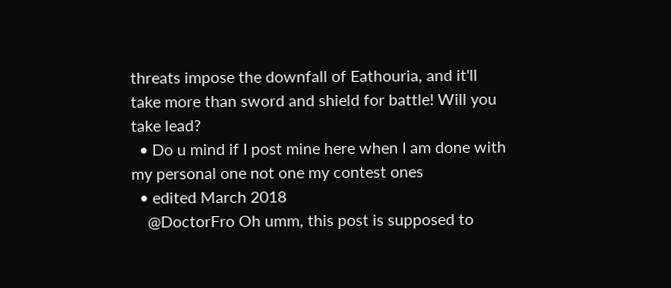threats impose the downfall of Eathouria, and it'll take more than sword and shield for battle! Will you take lead?
  • Do u mind if I post mine here when I am done with my personal one not one my contest ones
  • edited March 2018
    @DoctorFro Oh umm, this post is supposed to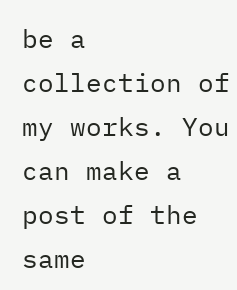be a collection of my works. You can make a post of the same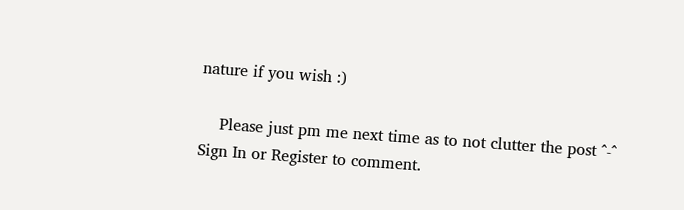nature if you wish :)

    Please just pm me next time as to not clutter the post ^-^
Sign In or Register to comment.